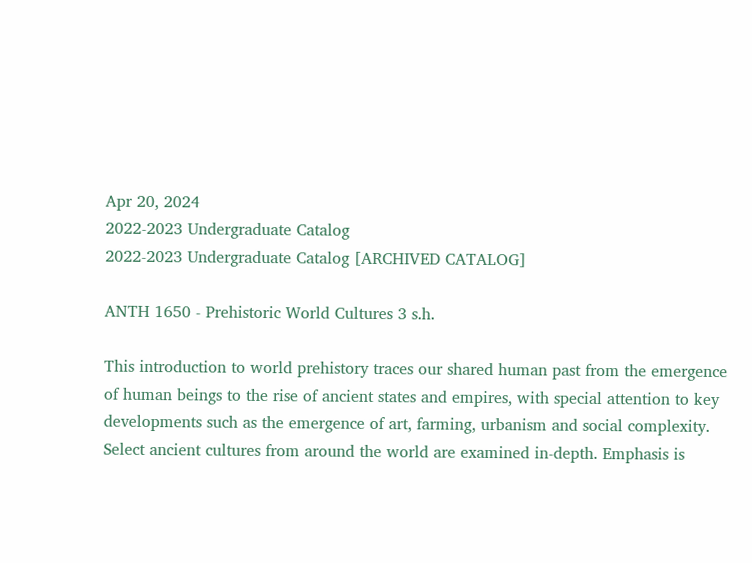Apr 20, 2024
2022-2023 Undergraduate Catalog
2022-2023 Undergraduate Catalog [ARCHIVED CATALOG]

ANTH 1650 - Prehistoric World Cultures 3 s.h.

This introduction to world prehistory traces our shared human past from the emergence of human beings to the rise of ancient states and empires, with special attention to key developments such as the emergence of art, farming, urbanism and social complexity. Select ancient cultures from around the world are examined in-depth. Emphasis is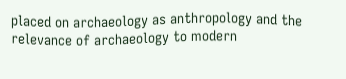placed on archaeology as anthropology and the relevance of archaeology to modern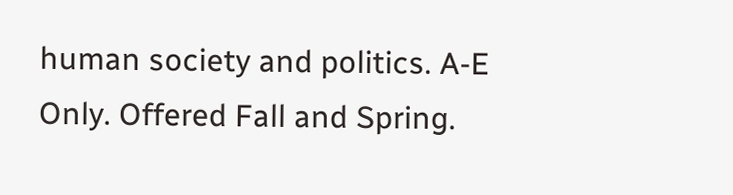human society and politics. A-E Only. Offered Fall and Spring.